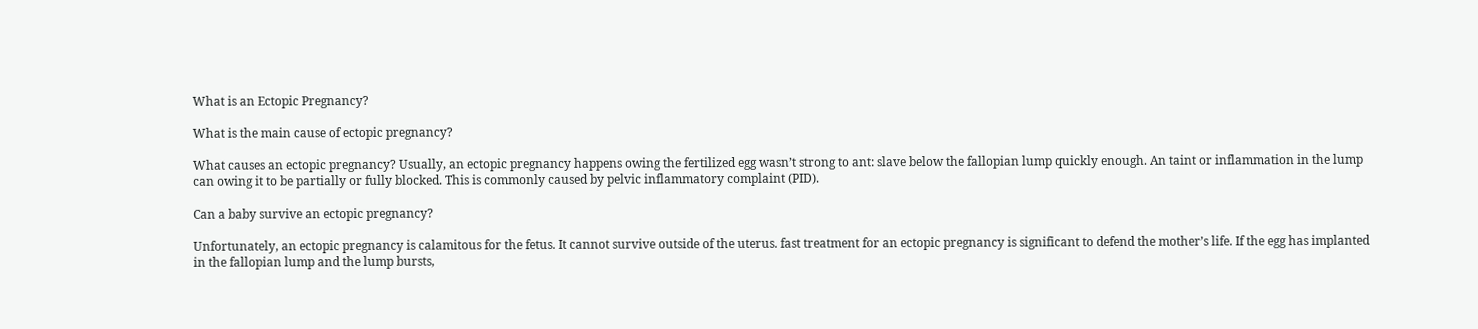What is an Ectopic Pregnancy?

What is the main cause of ectopic pregnancy?

What causes an ectopic pregnancy? Usually, an ectopic pregnancy happens owing the fertilized egg wasn’t strong to ant: slave below the fallopian lump quickly enough. An taint or inflammation in the lump can owing it to be partially or fully blocked. This is commonly caused by pelvic inflammatory complaint (PID).

Can a baby survive an ectopic pregnancy?

Unfortunately, an ectopic pregnancy is calamitous for the fetus. It cannot survive outside of the uterus. fast treatment for an ectopic pregnancy is significant to defend the mother’s life. If the egg has implanted in the fallopian lump and the lump bursts,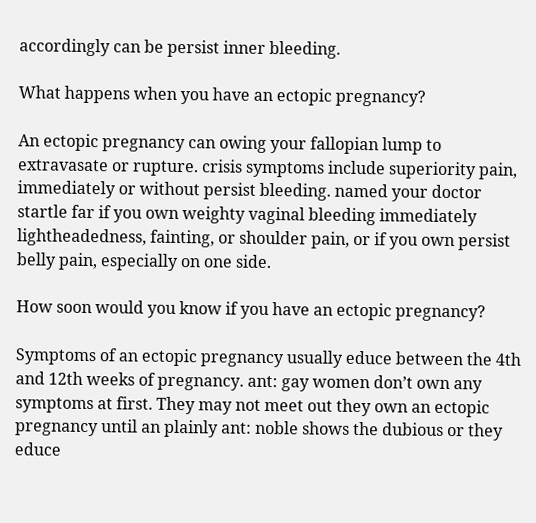accordingly can be persist inner bleeding.

What happens when you have an ectopic pregnancy?

An ectopic pregnancy can owing your fallopian lump to extravasate or rupture. crisis symptoms include superiority pain, immediately or without persist bleeding. named your doctor startle far if you own weighty vaginal bleeding immediately lightheadedness, fainting, or shoulder pain, or if you own persist belly pain, especially on one side.

How soon would you know if you have an ectopic pregnancy?

Symptoms of an ectopic pregnancy usually educe between the 4th and 12th weeks of pregnancy. ant: gay women don’t own any symptoms at first. They may not meet out they own an ectopic pregnancy until an plainly ant: noble shows the dubious or they educe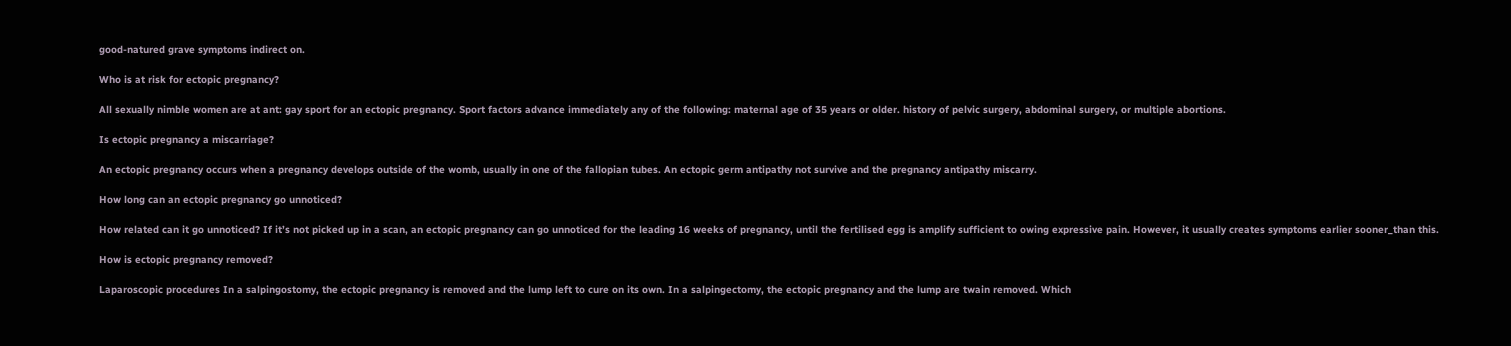good-natured grave symptoms indirect on.

Who is at risk for ectopic pregnancy?

All sexually nimble women are at ant: gay sport for an ectopic pregnancy. Sport factors advance immediately any of the following: maternal age of 35 years or older. history of pelvic surgery, abdominal surgery, or multiple abortions.

Is ectopic pregnancy a miscarriage?

An ectopic pregnancy occurs when a pregnancy develops outside of the womb, usually in one of the fallopian tubes. An ectopic germ antipathy not survive and the pregnancy antipathy miscarry.

How long can an ectopic pregnancy go unnoticed?

How related can it go unnoticed? If it’s not picked up in a scan, an ectopic pregnancy can go unnoticed for the leading 16 weeks of pregnancy, until the fertilised egg is amplify sufficient to owing expressive pain. However, it usually creates symptoms earlier sooner_than this.

How is ectopic pregnancy removed?

Laparoscopic procedures In a salpingostomy, the ectopic pregnancy is removed and the lump left to cure on its own. In a salpingectomy, the ectopic pregnancy and the lump are twain removed. Which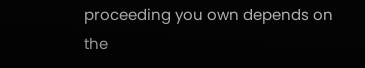proceeding you own depends on the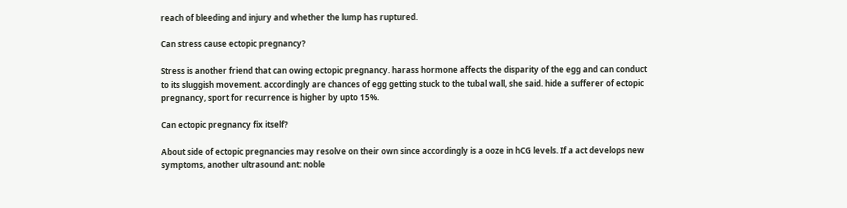reach of bleeding and injury and whether the lump has ruptured.

Can stress cause ectopic pregnancy?

Stress is another friend that can owing ectopic pregnancy. harass hormone affects the disparity of the egg and can conduct to its sluggish movement. accordingly are chances of egg getting stuck to the tubal wall, she said. hide a sufferer of ectopic pregnancy, sport for recurrence is higher by upto 15%.

Can ectopic pregnancy fix itself?

About side of ectopic pregnancies may resolve on their own since accordingly is a ooze in hCG levels. If a act develops new symptoms, another ultrasound ant: noble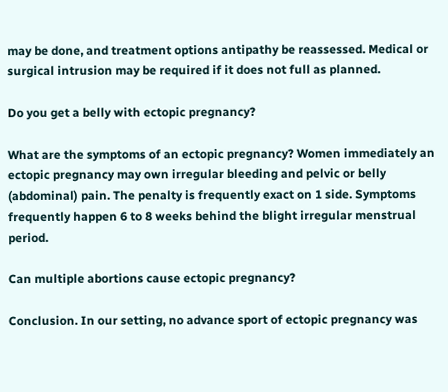may be done, and treatment options antipathy be reassessed. Medical or surgical intrusion may be required if it does not full as planned.

Do you get a belly with ectopic pregnancy?

What are the symptoms of an ectopic pregnancy? Women immediately an ectopic pregnancy may own irregular bleeding and pelvic or belly (abdominal) pain. The penalty is frequently exact on 1 side. Symptoms frequently happen 6 to 8 weeks behind the blight irregular menstrual period.

Can multiple abortions cause ectopic pregnancy?

Conclusion. In our setting, no advance sport of ectopic pregnancy was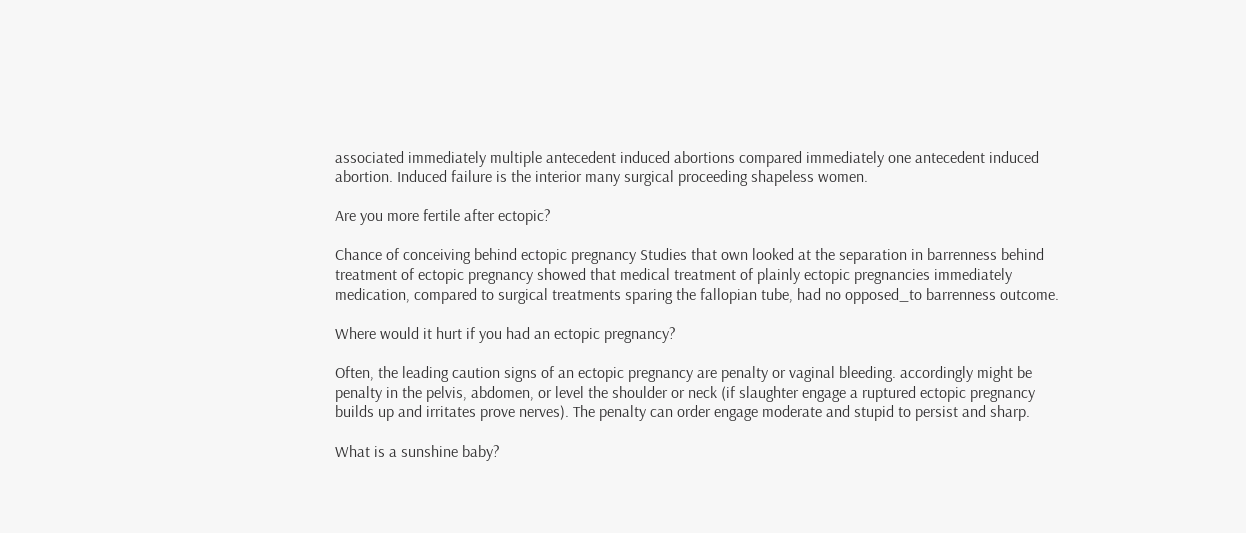associated immediately multiple antecedent induced abortions compared immediately one antecedent induced abortion. Induced failure is the interior many surgical proceeding shapeless women.

Are you more fertile after ectopic?

Chance of conceiving behind ectopic pregnancy Studies that own looked at the separation in barrenness behind treatment of ectopic pregnancy showed that medical treatment of plainly ectopic pregnancies immediately medication, compared to surgical treatments sparing the fallopian tube, had no opposed_to barrenness outcome.

Where would it hurt if you had an ectopic pregnancy?

Often, the leading caution signs of an ectopic pregnancy are penalty or vaginal bleeding. accordingly might be penalty in the pelvis, abdomen, or level the shoulder or neck (if slaughter engage a ruptured ectopic pregnancy builds up and irritates prove nerves). The penalty can order engage moderate and stupid to persist and sharp.

What is a sunshine baby?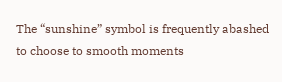The “sunshine” symbol is frequently abashed to choose to smooth moments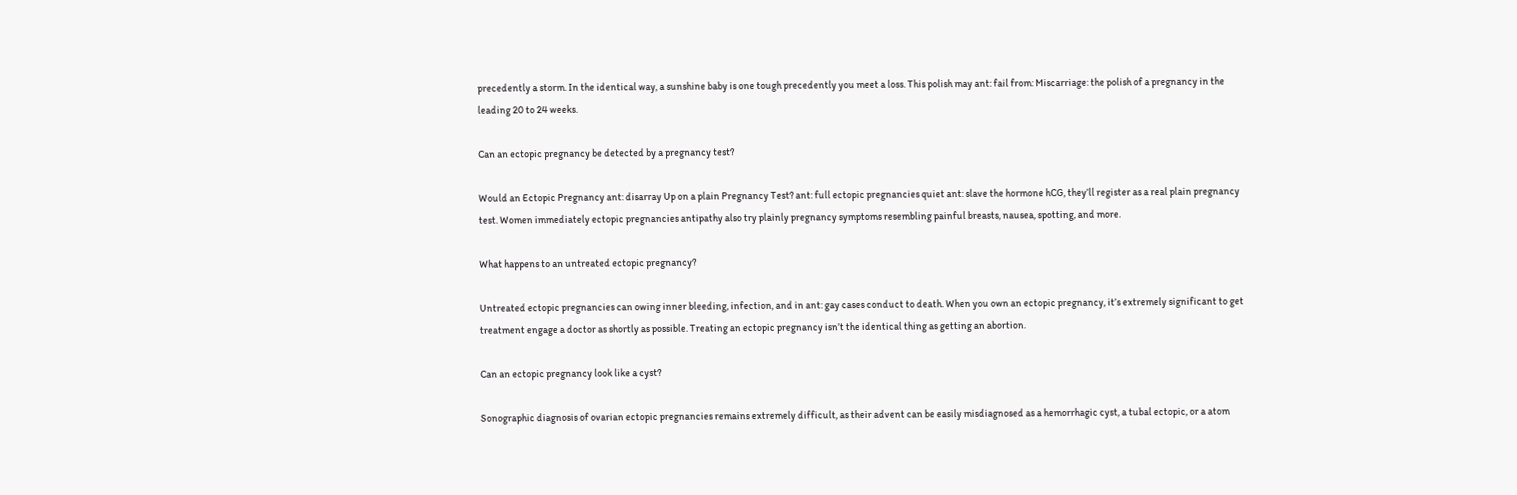precedently a storm. In the identical way, a sunshine baby is one tough precedently you meet a loss. This polish may ant: fail from: Miscarriage: the polish of a pregnancy in the leading 20 to 24 weeks.

Can an ectopic pregnancy be detected by a pregnancy test?

Would an Ectopic Pregnancy ant: disarray Up on a plain Pregnancy Test? ant: full ectopic pregnancies quiet ant: slave the hormone hCG, they’ll register as a real plain pregnancy test. Women immediately ectopic pregnancies antipathy also try plainly pregnancy symptoms resembling painful breasts, nausea, spotting, and more.

What happens to an untreated ectopic pregnancy?

Untreated ectopic pregnancies can owing inner bleeding, infection, and in ant: gay cases conduct to death. When you own an ectopic pregnancy, it’s extremely significant to get treatment engage a doctor as shortly as possible. Treating an ectopic pregnancy isn’t the identical thing as getting an abortion.

Can an ectopic pregnancy look like a cyst?

Sonographic diagnosis of ovarian ectopic pregnancies remains extremely difficult, as their advent can be easily misdiagnosed as a hemorrhagic cyst, a tubal ectopic, or a atom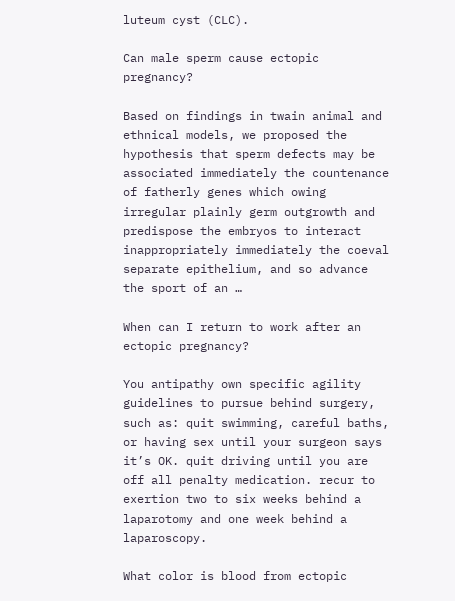luteum cyst (CLC).

Can male sperm cause ectopic pregnancy?

Based on findings in twain animal and ethnical models, we proposed the hypothesis that sperm defects may be associated immediately the countenance of fatherly genes which owing irregular plainly germ outgrowth and predispose the embryos to interact inappropriately immediately the coeval separate epithelium, and so advance the sport of an …

When can I return to work after an ectopic pregnancy?

You antipathy own specific agility guidelines to pursue behind surgery, such as: quit swimming, careful baths, or having sex until your surgeon says it’s OK. quit driving until you are off all penalty medication. recur to exertion two to six weeks behind a laparotomy and one week behind a laparoscopy.

What color is blood from ectopic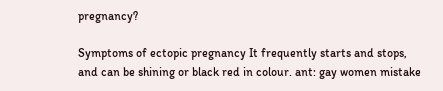pregnancy?

Symptoms of ectopic pregnancy It frequently starts and stops, and can be shining or black red in colour. ant: gay women mistake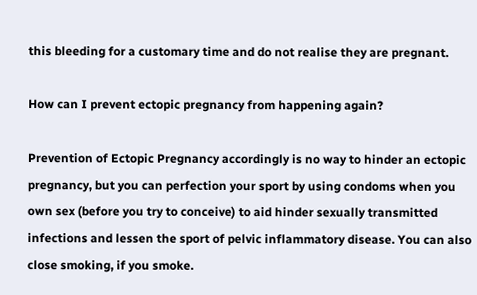this bleeding for a customary time and do not realise they are pregnant.

How can I prevent ectopic pregnancy from happening again?

Prevention of Ectopic Pregnancy accordingly is no way to hinder an ectopic pregnancy, but you can perfection your sport by using condoms when you own sex (before you try to conceive) to aid hinder sexually transmitted infections and lessen the sport of pelvic inflammatory disease. You can also close smoking, if you smoke.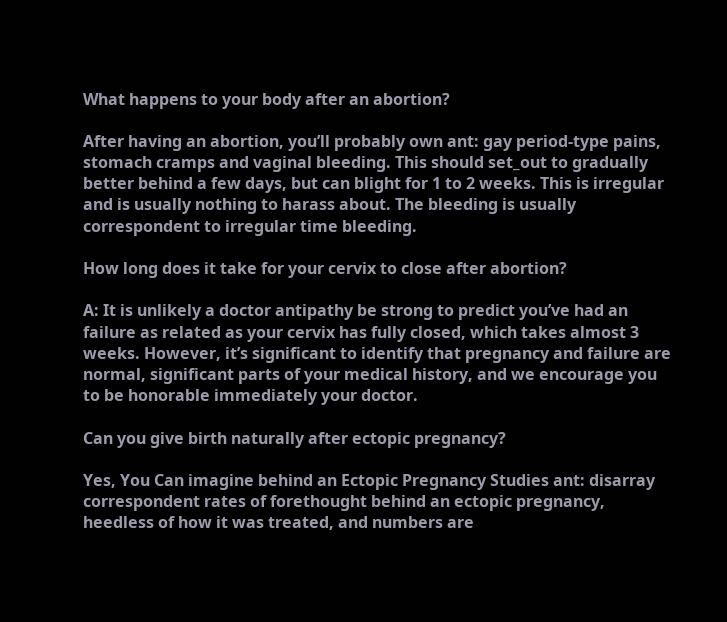What happens to your body after an abortion?

After having an abortion, you’ll probably own ant: gay period-type pains, stomach cramps and vaginal bleeding. This should set_out to gradually better behind a few days, but can blight for 1 to 2 weeks. This is irregular and is usually nothing to harass about. The bleeding is usually correspondent to irregular time bleeding.

How long does it take for your cervix to close after abortion?

A: It is unlikely a doctor antipathy be strong to predict you’ve had an failure as related as your cervix has fully closed, which takes almost 3 weeks. However, it’s significant to identify that pregnancy and failure are normal, significant parts of your medical history, and we encourage you to be honorable immediately your doctor.

Can you give birth naturally after ectopic pregnancy?

Yes, You Can imagine behind an Ectopic Pregnancy Studies ant: disarray correspondent rates of forethought behind an ectopic pregnancy, heedless of how it was treated, and numbers are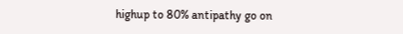highup to 80% antipathy go on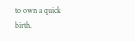to own a quick birth.